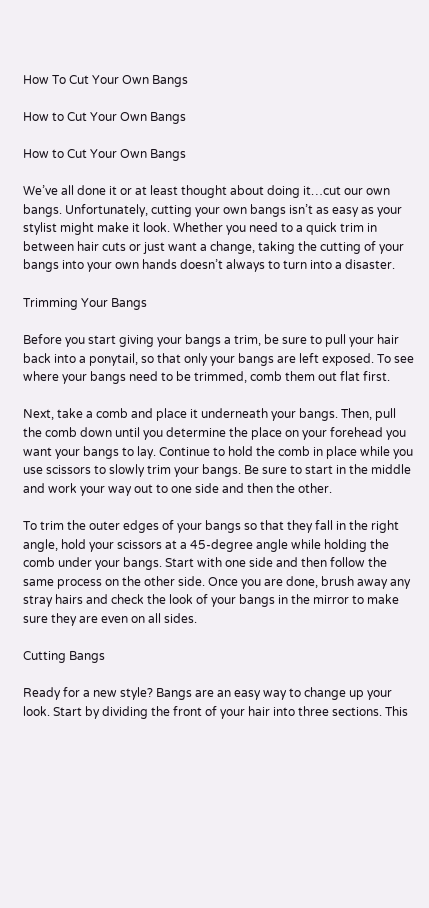How To Cut Your Own Bangs

How to Cut Your Own Bangs

How to Cut Your Own Bangs

We’ve all done it or at least thought about doing it…cut our own bangs. Unfortunately, cutting your own bangs isn’t as easy as your stylist might make it look. Whether you need to a quick trim in between hair cuts or just want a change, taking the cutting of your bangs into your own hands doesn’t always to turn into a disaster.

Trimming Your Bangs

Before you start giving your bangs a trim, be sure to pull your hair back into a ponytail, so that only your bangs are left exposed. To see where your bangs need to be trimmed, comb them out flat first.

Next, take a comb and place it underneath your bangs. Then, pull the comb down until you determine the place on your forehead you want your bangs to lay. Continue to hold the comb in place while you use scissors to slowly trim your bangs. Be sure to start in the middle and work your way out to one side and then the other.

To trim the outer edges of your bangs so that they fall in the right angle, hold your scissors at a 45-degree angle while holding the comb under your bangs. Start with one side and then follow the same process on the other side. Once you are done, brush away any stray hairs and check the look of your bangs in the mirror to make sure they are even on all sides.

Cutting Bangs

Ready for a new style? Bangs are an easy way to change up your look. Start by dividing the front of your hair into three sections. This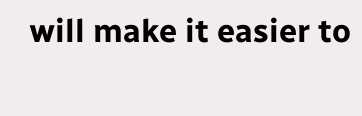will make it easier to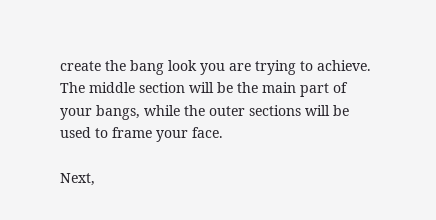create the bang look you are trying to achieve. The middle section will be the main part of your bangs, while the outer sections will be used to frame your face.

Next,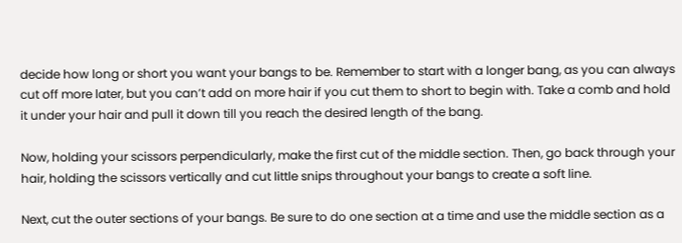decide how long or short you want your bangs to be. Remember to start with a longer bang, as you can always cut off more later, but you can’t add on more hair if you cut them to short to begin with. Take a comb and hold it under your hair and pull it down till you reach the desired length of the bang.

Now, holding your scissors perpendicularly, make the first cut of the middle section. Then, go back through your hair, holding the scissors vertically and cut little snips throughout your bangs to create a soft line.

Next, cut the outer sections of your bangs. Be sure to do one section at a time and use the middle section as a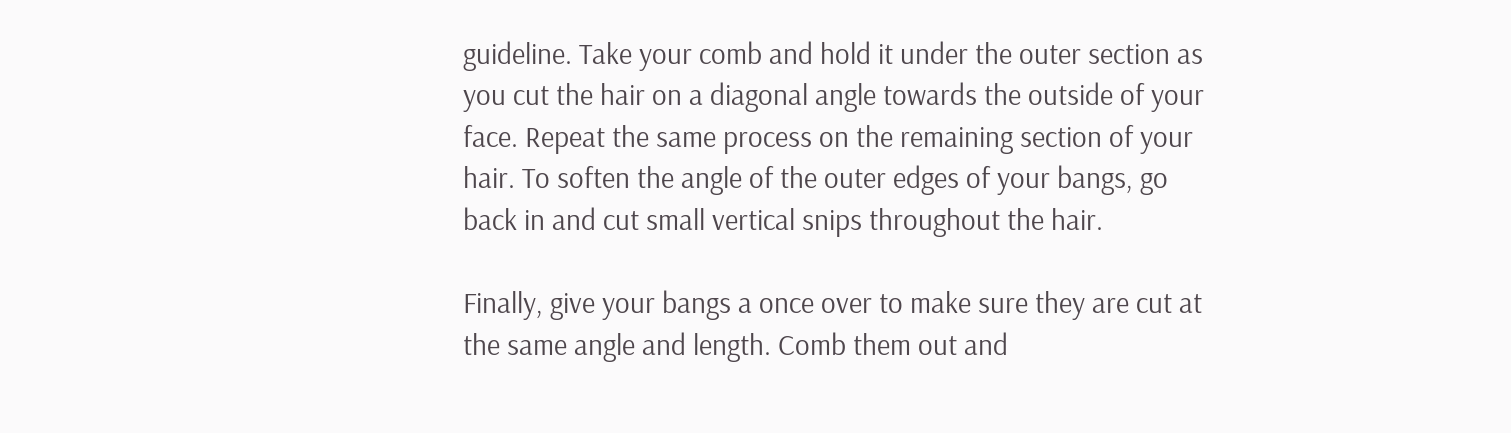guideline. Take your comb and hold it under the outer section as you cut the hair on a diagonal angle towards the outside of your face. Repeat the same process on the remaining section of your hair. To soften the angle of the outer edges of your bangs, go back in and cut small vertical snips throughout the hair.

Finally, give your bangs a once over to make sure they are cut at the same angle and length. Comb them out and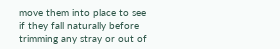move them into place to see if they fall naturally before trimming any stray or out of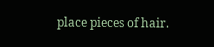place pieces of hair.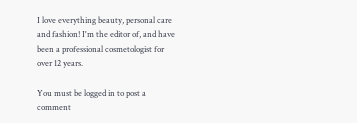I love everything beauty, personal care and fashion! I'm the editor of, and have been a professional cosmetologist for over 12 years.

You must be logged in to post a comment